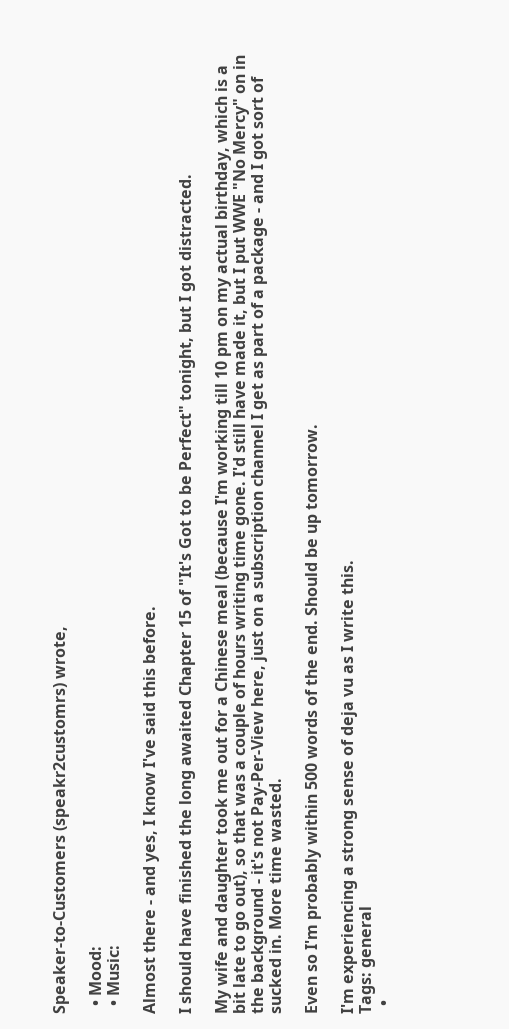Speaker-to-Customers (speakr2customrs) wrote,

  • Mood:
  • Music:

Almost there - and yes, I know I've said this before.

I should have finished the long awaited Chapter 15 of "It's Got to be Perfect" tonight, but I got distracted.

My wife and daughter took me out for a Chinese meal (because I'm working till 10 pm on my actual birthday, which is a bit late to go out), so that was a couple of hours writing time gone. I'd still have made it, but I put WWE "No Mercy" on in the background - it's not Pay-Per-View here, just on a subscription channel I get as part of a package - and I got sort of sucked in. More time wasted.

Even so I'm probably within 500 words of the end. Should be up tomorrow.

I'm experiencing a strong sense of deja vu as I write this.
Tags: general
  •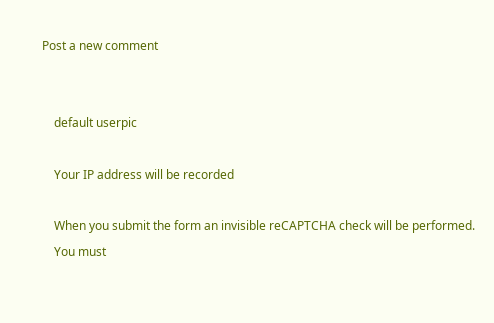Post a new comment


    default userpic

    Your IP address will be recorded

    When you submit the form an invisible reCAPTCHA check will be performed.
    You must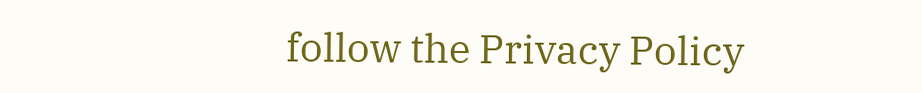follow the Privacy Policy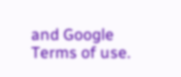and Google Terms of use.